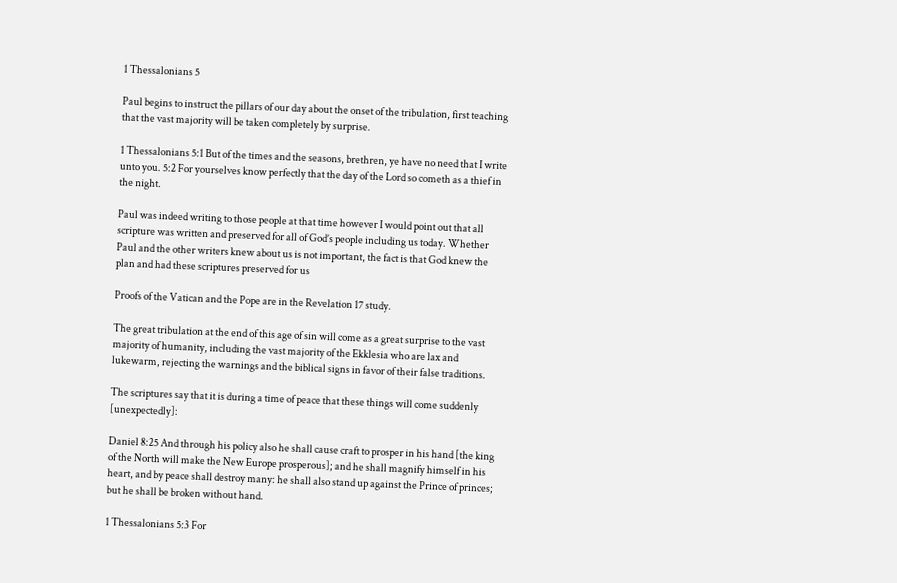1 Thessalonians 5

Paul begins to instruct the pillars of our day about the onset of the tribulation, first teaching that the vast majority will be taken completely by surprise.

1 Thessalonians 5:1 But of the times and the seasons, brethren, ye have no need that I write unto you. 5:2 For yourselves know perfectly that the day of the Lord so cometh as a thief in the night.

Paul was indeed writing to those people at that time however I would point out that all scripture was written and preserved for all of God’s people including us today. Whether Paul and the other writers knew about us is not important, the fact is that God knew the plan and had these scriptures preserved for us

Proofs of the Vatican and the Pope are in the Revelation 17 study.

The great tribulation at the end of this age of sin will come as a great surprise to the vast majority of humanity, including the vast majority of the Ekklesia who are lax and lukewarm, rejecting the warnings and the biblical signs in favor of their false traditions.

The scriptures say that it is during a time of peace that these things will come suddenly [unexpectedly]:

Daniel 8:25 And through his policy also he shall cause craft to prosper in his hand [the king of the North will make the New Europe prosperous]; and he shall magnify himself in his heart, and by peace shall destroy many: he shall also stand up against the Prince of princes; but he shall be broken without hand.

1 Thessalonians 5:3 For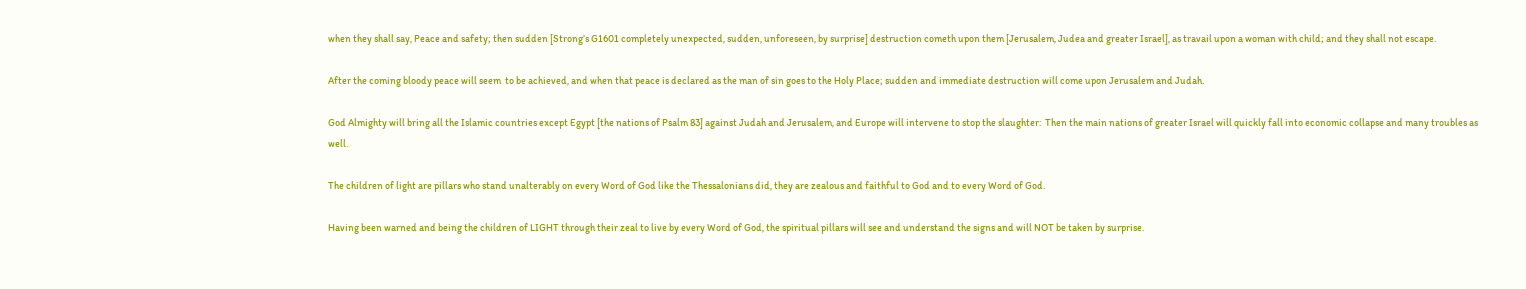when they shall say, Peace and safety; then sudden [Strong’s G1601 completely unexpected, sudden, unforeseen, by surprise] destruction cometh upon them [Jerusalem, Judea and greater Israel], as travail upon a woman with child; and they shall not escape.

After the coming bloody peace will seem  to be achieved, and when that peace is declared as the man of sin goes to the Holy Place; sudden and immediate destruction will come upon Jerusalem and Judah.

God Almighty will bring all the Islamic countries except Egypt [the nations of Psalm 83] against Judah and Jerusalem, and Europe will intervene to stop the slaughter:  Then the main nations of greater Israel will quickly fall into economic collapse and many troubles as well.

The children of light are pillars who stand unalterably on every Word of God like the Thessalonians did, they are zealous and faithful to God and to every Word of God.

Having been warned and being the children of LIGHT through their zeal to live by every Word of God, the spiritual pillars will see and understand the signs and will NOT be taken by surprise.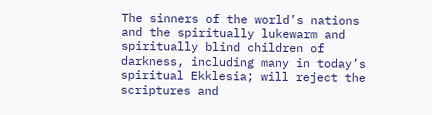The sinners of the world’s nations and the spiritually lukewarm and spiritually blind children of darkness, including many in today’s spiritual Ekklesia; will reject the scriptures and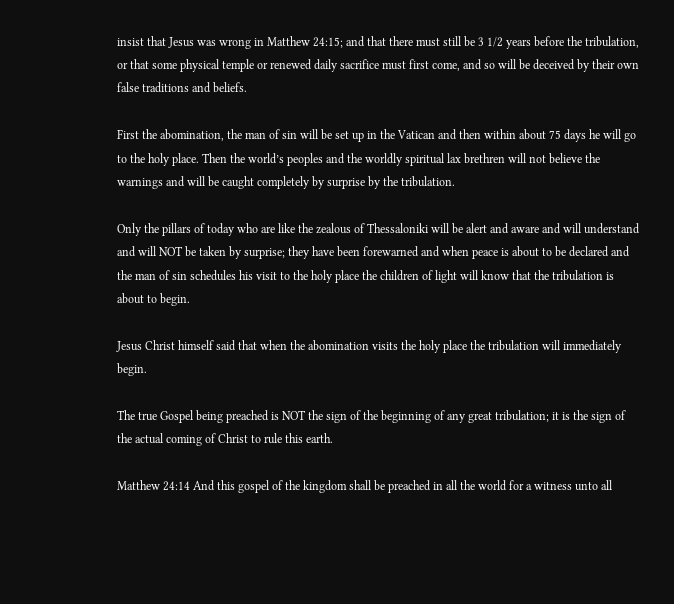insist that Jesus was wrong in Matthew 24:15; and that there must still be 3 1/2 years before the tribulation, or that some physical temple or renewed daily sacrifice must first come, and so will be deceived by their own false traditions and beliefs.

First the abomination, the man of sin will be set up in the Vatican and then within about 75 days he will go to the holy place. Then the world’s peoples and the worldly spiritual lax brethren will not believe the warnings and will be caught completely by surprise by the tribulation.

Only the pillars of today who are like the zealous of Thessaloniki will be alert and aware and will understand and will NOT be taken by surprise; they have been forewarned and when peace is about to be declared and the man of sin schedules his visit to the holy place the children of light will know that the tribulation is about to begin.

Jesus Christ himself said that when the abomination visits the holy place the tribulation will immediately begin.

The true Gospel being preached is NOT the sign of the beginning of any great tribulation; it is the sign of the actual coming of Christ to rule this earth.

Matthew 24:14 And this gospel of the kingdom shall be preached in all the world for a witness unto all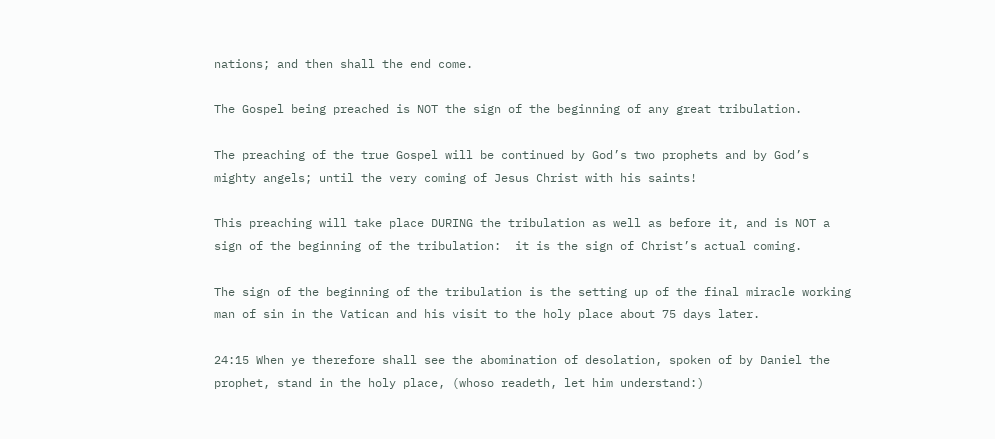nations; and then shall the end come.

The Gospel being preached is NOT the sign of the beginning of any great tribulation.

The preaching of the true Gospel will be continued by God’s two prophets and by God’s mighty angels; until the very coming of Jesus Christ with his saints!

This preaching will take place DURING the tribulation as well as before it, and is NOT a sign of the beginning of the tribulation:  it is the sign of Christ’s actual coming.

The sign of the beginning of the tribulation is the setting up of the final miracle working man of sin in the Vatican and his visit to the holy place about 75 days later.

24:15 When ye therefore shall see the abomination of desolation, spoken of by Daniel the prophet, stand in the holy place, (whoso readeth, let him understand:)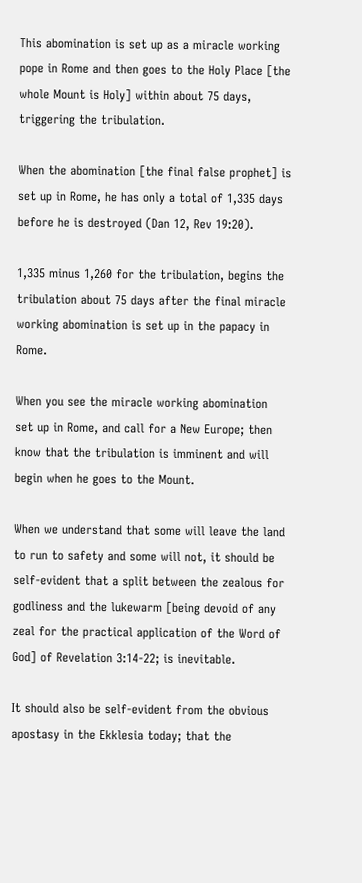This abomination is set up as a miracle working pope in Rome and then goes to the Holy Place [the whole Mount is Holy] within about 75 days, triggering the tribulation.

When the abomination [the final false prophet] is set up in Rome, he has only a total of 1,335 days before he is destroyed (Dan 12, Rev 19:20).

1,335 minus 1,260 for the tribulation, begins the tribulation about 75 days after the final miracle working abomination is set up in the papacy in Rome.

When you see the miracle working abomination set up in Rome, and call for a New Europe; then know that the tribulation is imminent and will begin when he goes to the Mount.

When we understand that some will leave the land to run to safety and some will not, it should be self-evident that a split between the zealous for godliness and the lukewarm [being devoid of any zeal for the practical application of the Word of God] of Revelation 3:14-22; is inevitable.

It should also be self-evident from the obvious apostasy in the Ekklesia today; that the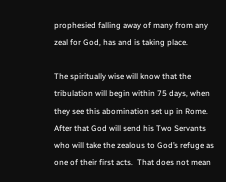prophesied falling away of many from any zeal for God, has and is taking place.

The spiritually wise will know that the tribulation will begin within 75 days, when they see this abomination set up in Rome. After that God will send his Two Servants who will take the zealous to God’s refuge as one of their first acts.  That does not mean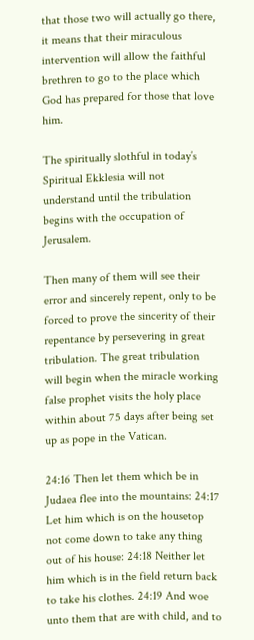that those two will actually go there, it means that their miraculous intervention will allow the faithful brethren to go to the place which God has prepared for those that love him.

The spiritually slothful in today’s Spiritual Ekklesia will not understand until the tribulation begins with the occupation of Jerusalem.

Then many of them will see their error and sincerely repent, only to be forced to prove the sincerity of their repentance by persevering in great tribulation. The great tribulation will begin when the miracle working false prophet visits the holy place within about 75 days after being set up as pope in the Vatican.

24:16 Then let them which be in Judaea flee into the mountains: 24:17 Let him which is on the housetop not come down to take any thing out of his house: 24:18 Neither let him which is in the field return back to take his clothes. 24:19 And woe unto them that are with child, and to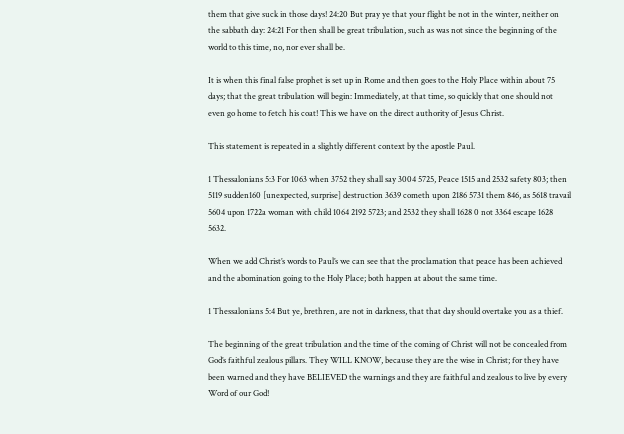them that give suck in those days! 24:20 But pray ye that your flight be not in the winter, neither on the sabbath day: 24:21 For then shall be great tribulation, such as was not since the beginning of the world to this time, no, nor ever shall be.

It is when this final false prophet is set up in Rome and then goes to the Holy Place within about 75 days; that the great tribulation will begin: Immediately, at that time, so quickly that one should not even go home to fetch his coat! This we have on the direct authority of Jesus Christ.

This statement is repeated in a slightly different context by the apostle Paul.

1 Thessalonians 5:3 For 1063 when 3752 they shall say 3004 5725, Peace 1515 and 2532 safety 803; then 5119 sudden160 [unexpected, surprise] destruction 3639 cometh upon 2186 5731 them 846, as 5618 travail 5604 upon 1722a woman with child 1064 2192 5723; and 2532 they shall 1628 0 not 3364 escape 1628 5632.

When we add Christ’s words to Paul’s we can see that the proclamation that peace has been achieved and the abomination going to the Holy Place; both happen at about the same time.

1 Thessalonians 5:4 But ye, brethren, are not in darkness, that that day should overtake you as a thief.

The beginning of the great tribulation and the time of the coming of Christ will not be concealed from God’s faithful zealous pillars. They WILL KNOW, because they are the wise in Christ; for they have been warned and they have BELIEVED the warnings and they are faithful and zealous to live by every Word of our God!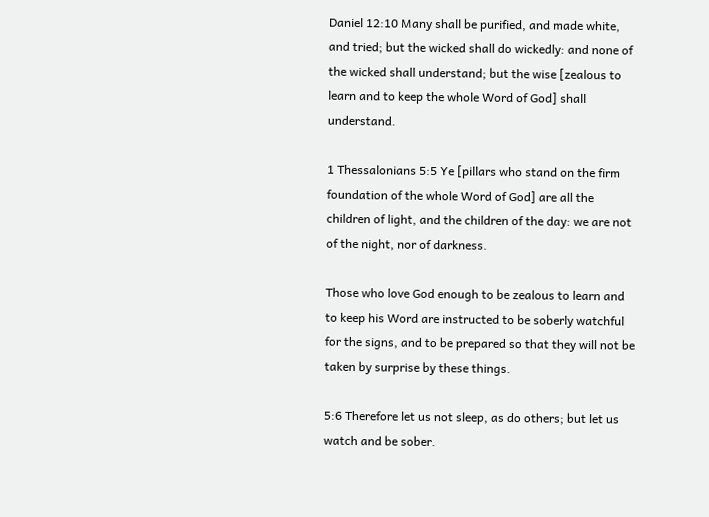Daniel 12:10 Many shall be purified, and made white, and tried; but the wicked shall do wickedly: and none of the wicked shall understand; but the wise [zealous to learn and to keep the whole Word of God] shall understand.

1 Thessalonians 5:5 Ye [pillars who stand on the firm foundation of the whole Word of God] are all the children of light, and the children of the day: we are not of the night, nor of darkness.

Those who love God enough to be zealous to learn and to keep his Word are instructed to be soberly watchful for the signs, and to be prepared so that they will not be taken by surprise by these things.

5:6 Therefore let us not sleep, as do others; but let us watch and be sober.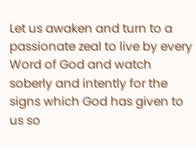Let us awaken and turn to a passionate zeal to live by every Word of God and watch soberly and intently for the signs which God has given to us so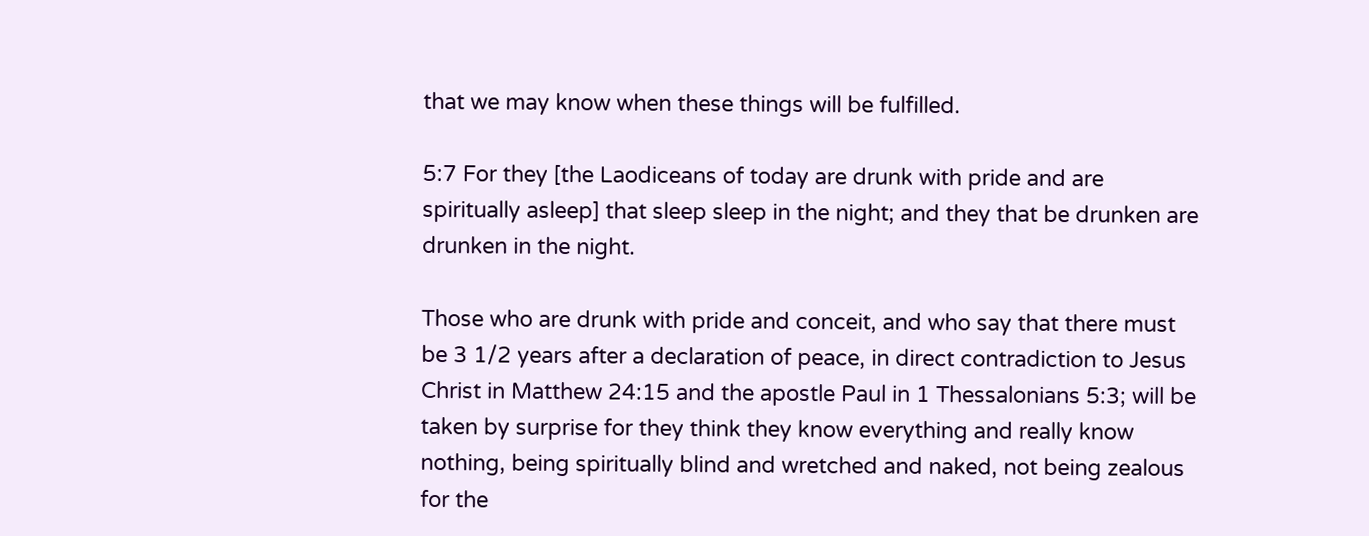that we may know when these things will be fulfilled.

5:7 For they [the Laodiceans of today are drunk with pride and are spiritually asleep] that sleep sleep in the night; and they that be drunken are drunken in the night.

Those who are drunk with pride and conceit, and who say that there must be 3 1/2 years after a declaration of peace, in direct contradiction to Jesus Christ in Matthew 24:15 and the apostle Paul in 1 Thessalonians 5:3; will be taken by surprise for they think they know everything and really know nothing, being spiritually blind and wretched and naked, not being zealous for the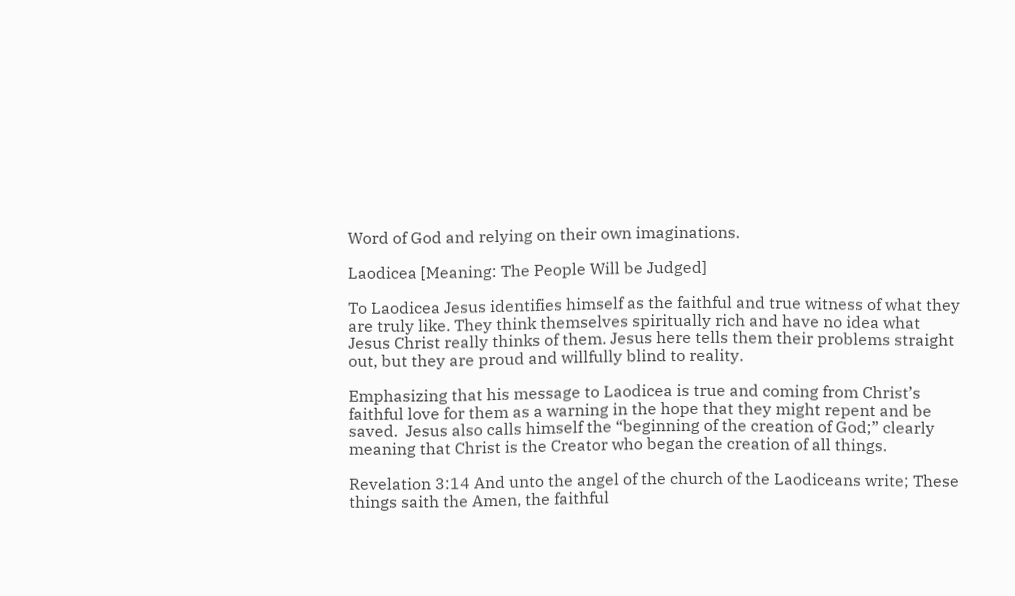Word of God and relying on their own imaginations.

Laodicea [Meaning: The People Will be Judged]

To Laodicea Jesus identifies himself as the faithful and true witness of what they are truly like. They think themselves spiritually rich and have no idea what Jesus Christ really thinks of them. Jesus here tells them their problems straight out, but they are proud and willfully blind to reality.

Emphasizing that his message to Laodicea is true and coming from Christ’s faithful love for them as a warning in the hope that they might repent and be saved.  Jesus also calls himself the “beginning of the creation of God;” clearly meaning that Christ is the Creator who began the creation of all things.

Revelation 3:14 And unto the angel of the church of the Laodiceans write; These things saith the Amen, the faithful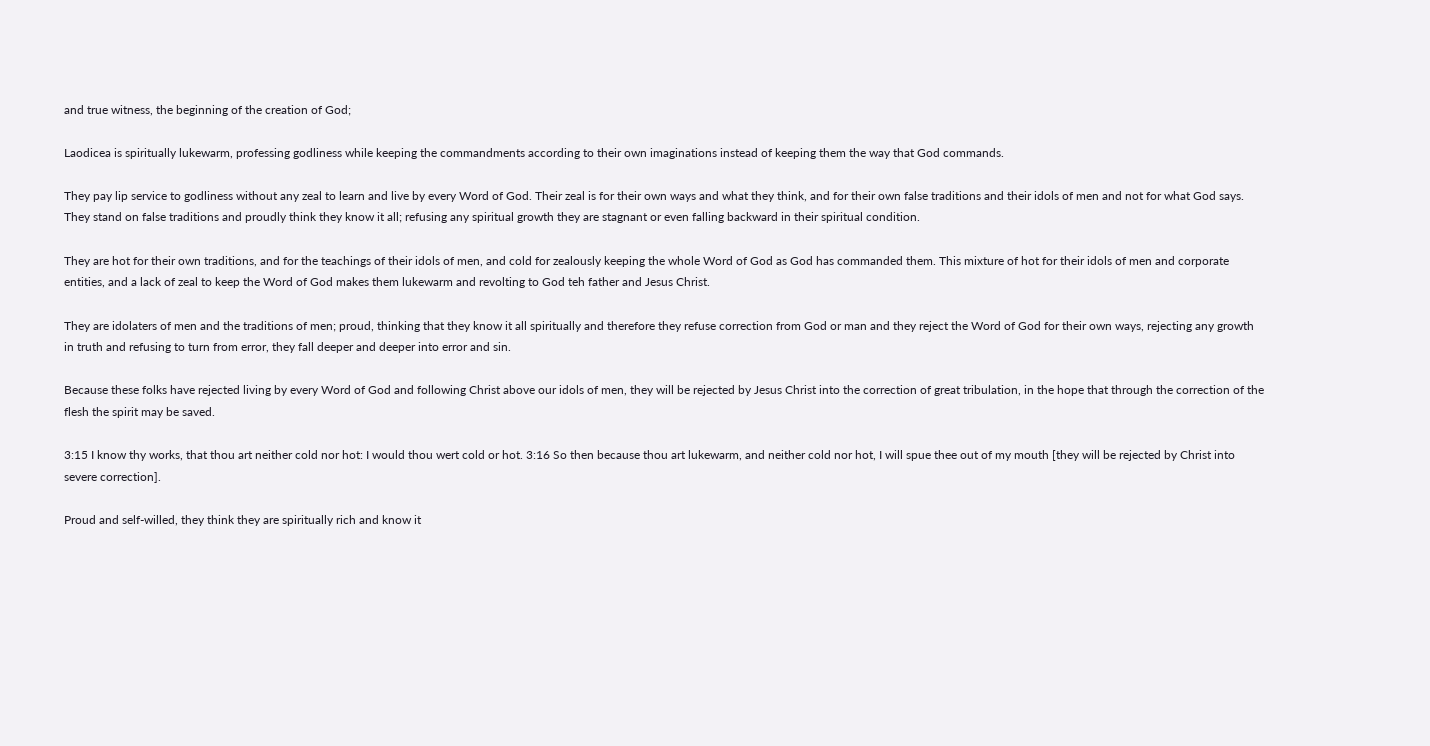and true witness, the beginning of the creation of God;

Laodicea is spiritually lukewarm, professing godliness while keeping the commandments according to their own imaginations instead of keeping them the way that God commands.

They pay lip service to godliness without any zeal to learn and live by every Word of God. Their zeal is for their own ways and what they think, and for their own false traditions and their idols of men and not for what God says. They stand on false traditions and proudly think they know it all; refusing any spiritual growth they are stagnant or even falling backward in their spiritual condition.

They are hot for their own traditions, and for the teachings of their idols of men, and cold for zealously keeping the whole Word of God as God has commanded them. This mixture of hot for their idols of men and corporate entities, and a lack of zeal to keep the Word of God makes them lukewarm and revolting to God teh father and Jesus Christ.

They are idolaters of men and the traditions of men; proud, thinking that they know it all spiritually and therefore they refuse correction from God or man and they reject the Word of God for their own ways, rejecting any growth in truth and refusing to turn from error, they fall deeper and deeper into error and sin.

Because these folks have rejected living by every Word of God and following Christ above our idols of men, they will be rejected by Jesus Christ into the correction of great tribulation, in the hope that through the correction of the flesh the spirit may be saved.

3:15 I know thy works, that thou art neither cold nor hot: I would thou wert cold or hot. 3:16 So then because thou art lukewarm, and neither cold nor hot, I will spue thee out of my mouth [they will be rejected by Christ into severe correction].

Proud and self-willed, they think they are spiritually rich and know it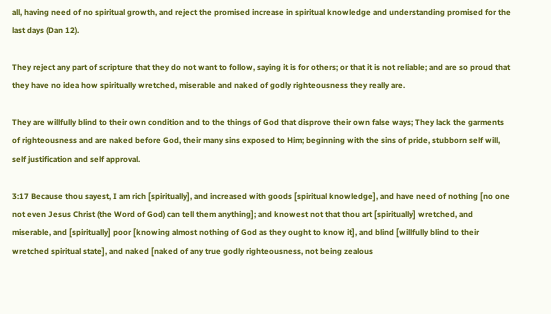all, having need of no spiritual growth, and reject the promised increase in spiritual knowledge and understanding promised for the last days (Dan 12).

They reject any part of scripture that they do not want to follow, saying it is for others; or that it is not reliable; and are so proud that they have no idea how spiritually wretched, miserable and naked of godly righteousness they really are.

They are willfully blind to their own condition and to the things of God that disprove their own false ways; They lack the garments of righteousness and are naked before God, their many sins exposed to Him; beginning with the sins of pride, stubborn self will, self justification and self approval.

3:17 Because thou sayest, I am rich [spiritually], and increased with goods [spiritual knowledge], and have need of nothing [no one not even Jesus Christ (the Word of God) can tell them anything]; and knowest not that thou art [spiritually] wretched, and miserable, and [spiritually] poor [knowing almost nothing of God as they ought to know it], and blind [willfully blind to their wretched spiritual state], and naked [naked of any true godly righteousness, not being zealous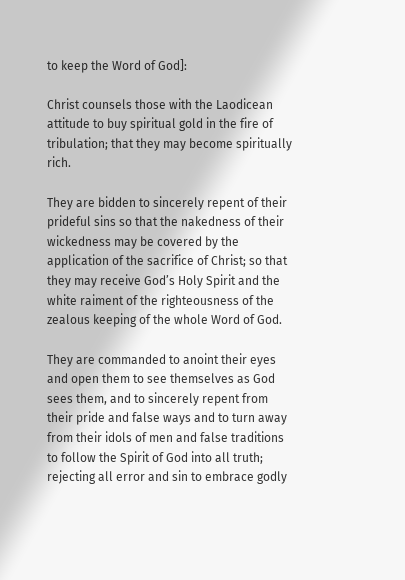to keep the Word of God]:

Christ counsels those with the Laodicean attitude to buy spiritual gold in the fire of tribulation; that they may become spiritually rich.

They are bidden to sincerely repent of their prideful sins so that the nakedness of their wickedness may be covered by the application of the sacrifice of Christ; so that they may receive God’s Holy Spirit and the white raiment of the righteousness of the zealous keeping of the whole Word of God.

They are commanded to anoint their eyes and open them to see themselves as God sees them, and to sincerely repent from their pride and false ways and to turn away from their idols of men and false traditions to follow the Spirit of God into all truth; rejecting all error and sin to embrace godly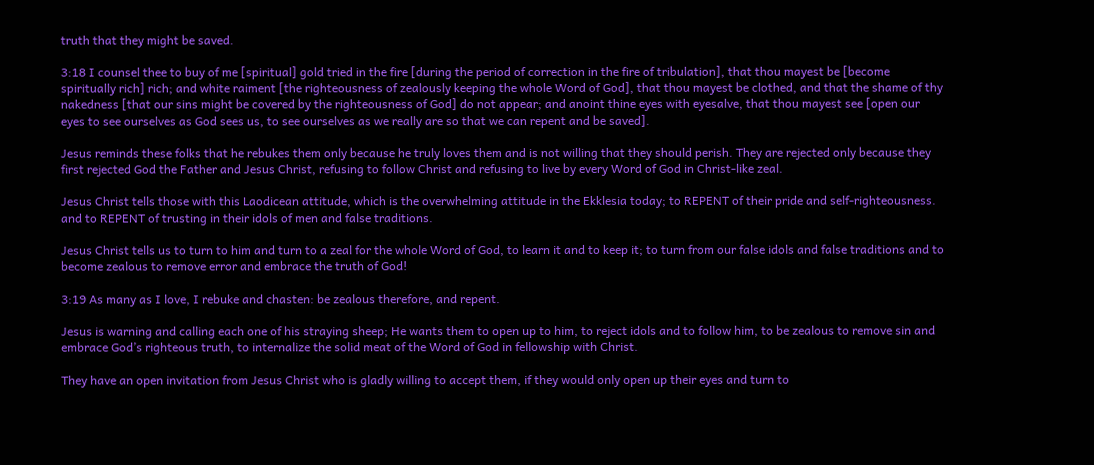truth that they might be saved.

3:18 I counsel thee to buy of me [spiritual] gold tried in the fire [during the period of correction in the fire of tribulation], that thou mayest be [become spiritually rich] rich; and white raiment [the righteousness of zealously keeping the whole Word of God], that thou mayest be clothed, and that the shame of thy nakedness [that our sins might be covered by the righteousness of God] do not appear; and anoint thine eyes with eyesalve, that thou mayest see [open our eyes to see ourselves as God sees us, to see ourselves as we really are so that we can repent and be saved].

Jesus reminds these folks that he rebukes them only because he truly loves them and is not willing that they should perish. They are rejected only because they first rejected God the Father and Jesus Christ, refusing to follow Christ and refusing to live by every Word of God in Christ-like zeal.

Jesus Christ tells those with this Laodicean attitude, which is the overwhelming attitude in the Ekklesia today; to REPENT of their pride and self-righteousness. and to REPENT of trusting in their idols of men and false traditions.

Jesus Christ tells us to turn to him and turn to a zeal for the whole Word of God, to learn it and to keep it; to turn from our false idols and false traditions and to become zealous to remove error and embrace the truth of God!

3:19 As many as I love, I rebuke and chasten: be zealous therefore, and repent.

Jesus is warning and calling each one of his straying sheep; He wants them to open up to him, to reject idols and to follow him, to be zealous to remove sin and embrace God’s righteous truth, to internalize the solid meat of the Word of God in fellowship with Christ.

They have an open invitation from Jesus Christ who is gladly willing to accept them, if they would only open up their eyes and turn to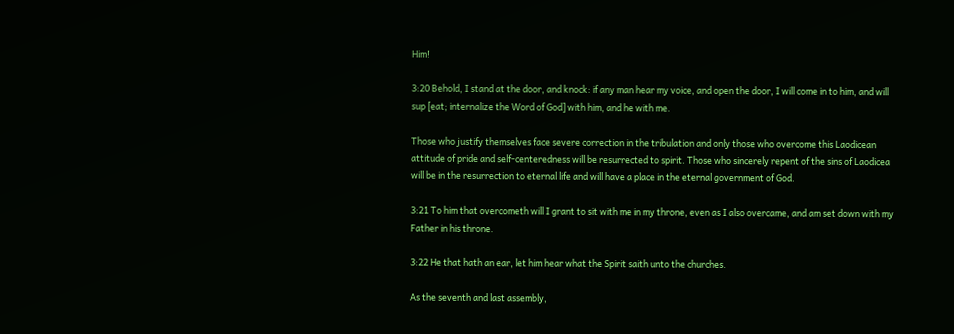Him!

3:20 Behold, I stand at the door, and knock: if any man hear my voice, and open the door, I will come in to him, and will sup [eat; internalize the Word of God] with him, and he with me.

Those who justify themselves face severe correction in the tribulation and only those who overcome this Laodicean attitude of pride and self-centeredness will be resurrected to spirit. Those who sincerely repent of the sins of Laodicea will be in the resurrection to eternal life and will have a place in the eternal government of God.

3:21 To him that overcometh will I grant to sit with me in my throne, even as I also overcame, and am set down with my Father in his throne.

3:22 He that hath an ear, let him hear what the Spirit saith unto the churches.

As the seventh and last assembly,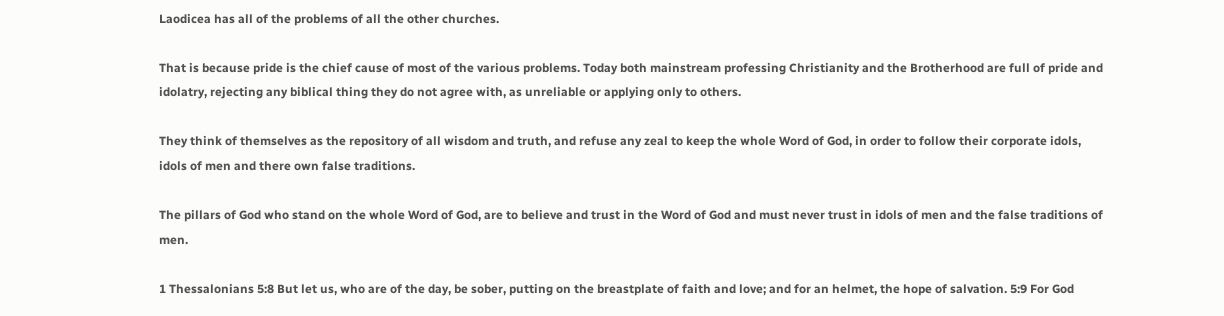Laodicea has all of the problems of all the other churches.

That is because pride is the chief cause of most of the various problems. Today both mainstream professing Christianity and the Brotherhood are full of pride and idolatry, rejecting any biblical thing they do not agree with, as unreliable or applying only to others.

They think of themselves as the repository of all wisdom and truth, and refuse any zeal to keep the whole Word of God, in order to follow their corporate idols, idols of men and there own false traditions.

The pillars of God who stand on the whole Word of God, are to believe and trust in the Word of God and must never trust in idols of men and the false traditions of men.

1 Thessalonians 5:8 But let us, who are of the day, be sober, putting on the breastplate of faith and love; and for an helmet, the hope of salvation. 5:9 For God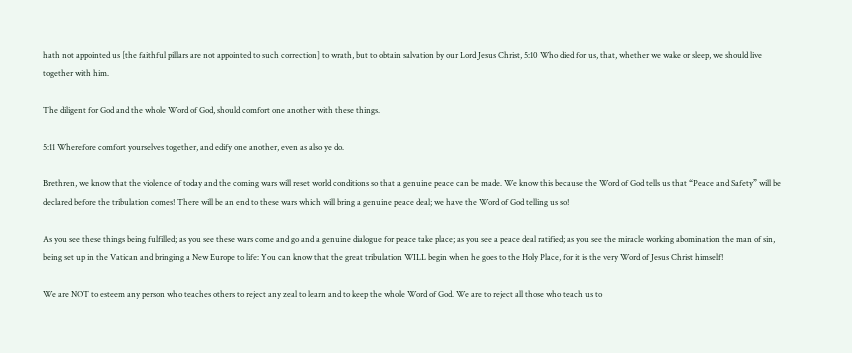hath not appointed us [the faithful pillars are not appointed to such correction] to wrath, but to obtain salvation by our Lord Jesus Christ, 5:10 Who died for us, that, whether we wake or sleep, we should live together with him.

The diligent for God and the whole Word of God, should comfort one another with these things.

5:11 Wherefore comfort yourselves together, and edify one another, even as also ye do.

Brethren, we know that the violence of today and the coming wars will reset world conditions so that a genuine peace can be made. We know this because the Word of God tells us that “Peace and Safety” will be declared before the tribulation comes! There will be an end to these wars which will bring a genuine peace deal; we have the Word of God telling us so!

As you see these things being fulfilled; as you see these wars come and go and a genuine dialogue for peace take place; as you see a peace deal ratified; as you see the miracle working abomination the man of sin, being set up in the Vatican and bringing a New Europe to life: You can know that the great tribulation WILL begin when he goes to the Holy Place, for it is the very Word of Jesus Christ himself!

We are NOT to esteem any person who teaches others to reject any zeal to learn and to keep the whole Word of God. We are to reject all those who teach us to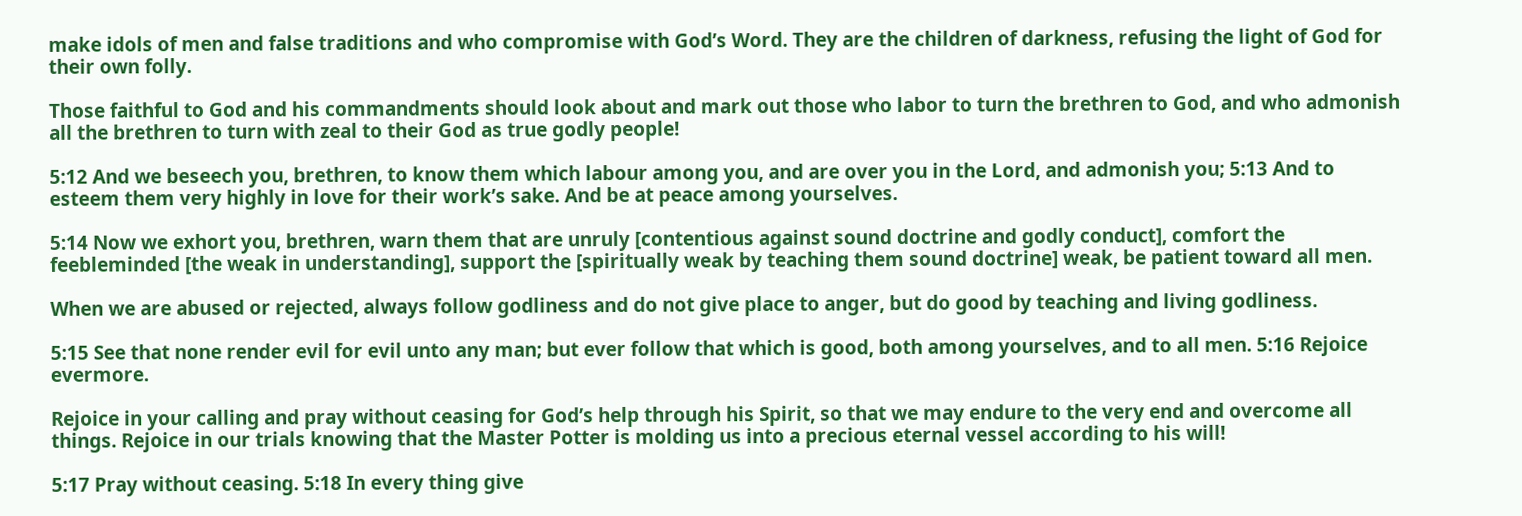make idols of men and false traditions and who compromise with God’s Word. They are the children of darkness, refusing the light of God for their own folly.

Those faithful to God and his commandments should look about and mark out those who labor to turn the brethren to God, and who admonish all the brethren to turn with zeal to their God as true godly people!

5:12 And we beseech you, brethren, to know them which labour among you, and are over you in the Lord, and admonish you; 5:13 And to esteem them very highly in love for their work’s sake. And be at peace among yourselves.

5:14 Now we exhort you, brethren, warn them that are unruly [contentious against sound doctrine and godly conduct], comfort the feebleminded [the weak in understanding], support the [spiritually weak by teaching them sound doctrine] weak, be patient toward all men.

When we are abused or rejected, always follow godliness and do not give place to anger, but do good by teaching and living godliness.

5:15 See that none render evil for evil unto any man; but ever follow that which is good, both among yourselves, and to all men. 5:16 Rejoice evermore.

Rejoice in your calling and pray without ceasing for God’s help through his Spirit, so that we may endure to the very end and overcome all things. Rejoice in our trials knowing that the Master Potter is molding us into a precious eternal vessel according to his will!

5:17 Pray without ceasing. 5:18 In every thing give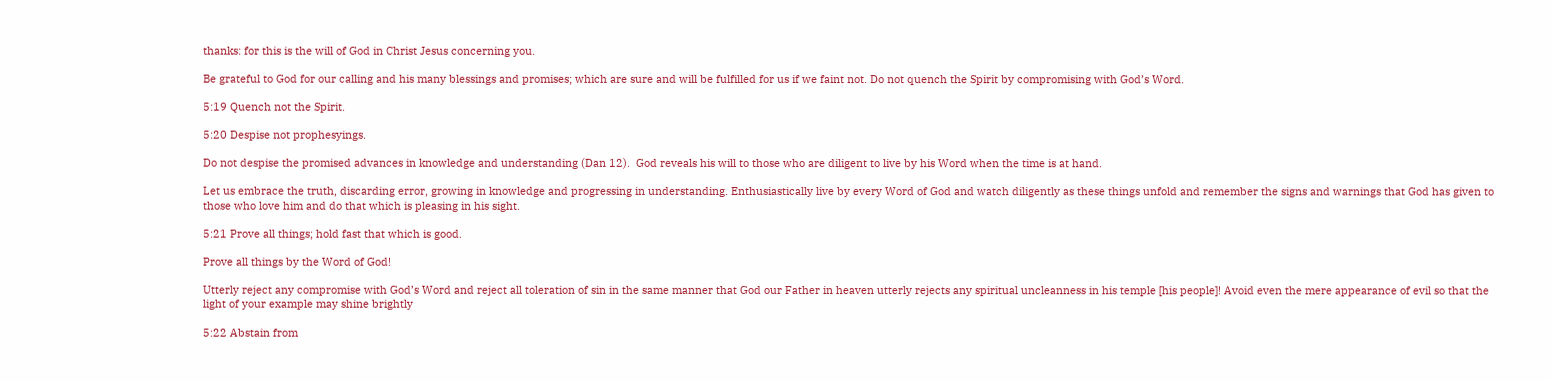thanks: for this is the will of God in Christ Jesus concerning you.

Be grateful to God for our calling and his many blessings and promises; which are sure and will be fulfilled for us if we faint not. Do not quench the Spirit by compromising with God’s Word.

5:19 Quench not the Spirit.

5:20 Despise not prophesyings.

Do not despise the promised advances in knowledge and understanding (Dan 12).  God reveals his will to those who are diligent to live by his Word when the time is at hand.

Let us embrace the truth, discarding error, growing in knowledge and progressing in understanding. Enthusiastically live by every Word of God and watch diligently as these things unfold and remember the signs and warnings that God has given to those who love him and do that which is pleasing in his sight.

5:21 Prove all things; hold fast that which is good.

Prove all things by the Word of God!

Utterly reject any compromise with God’s Word and reject all toleration of sin in the same manner that God our Father in heaven utterly rejects any spiritual uncleanness in his temple [his people]! Avoid even the mere appearance of evil so that the light of your example may shine brightly

5:22 Abstain from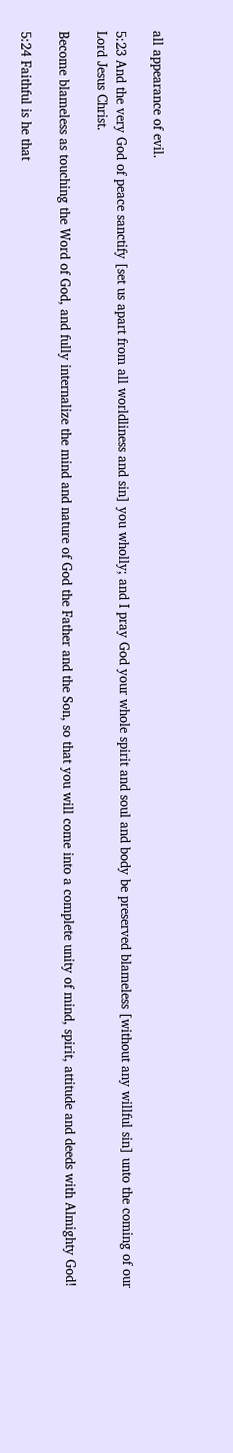all appearance of evil.

5:23 And the very God of peace sanctify [set us apart from all worldliness and sin] you wholly; and I pray God your whole spirit and soul and body be preserved blameless [without any willful sin] unto the coming of our Lord Jesus Christ.

Become blameless as touching the Word of God, and fully internalize the mind and nature of God the Father and the Son, so that you will come into a complete unity of mind, spirit, attitude and deeds with Almighty God!

5:24 Faithful is he that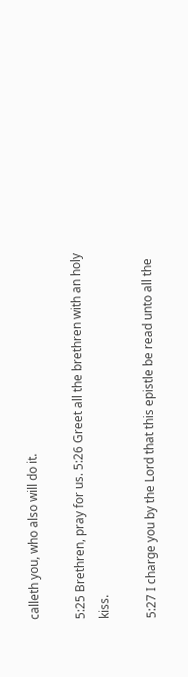calleth you, who also will do it.

5:25 Brethren, pray for us. 5:26 Greet all the brethren with an holy kiss.

5:27 I charge you by the Lord that this epistle be read unto all the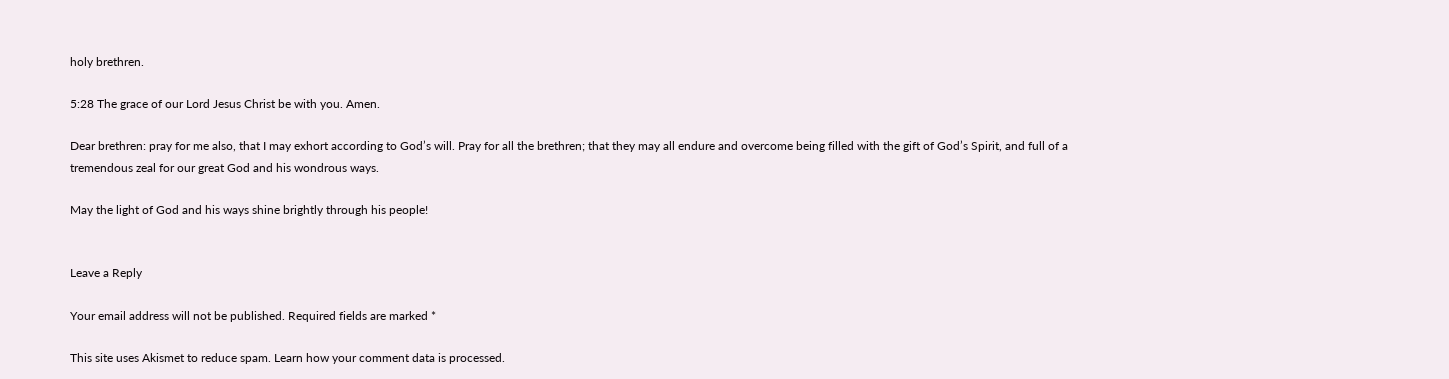holy brethren.

5:28 The grace of our Lord Jesus Christ be with you. Amen.

Dear brethren: pray for me also, that I may exhort according to God’s will. Pray for all the brethren; that they may all endure and overcome being filled with the gift of God’s Spirit, and full of a tremendous zeal for our great God and his wondrous ways.

May the light of God and his ways shine brightly through his people!


Leave a Reply

Your email address will not be published. Required fields are marked *

This site uses Akismet to reduce spam. Learn how your comment data is processed.